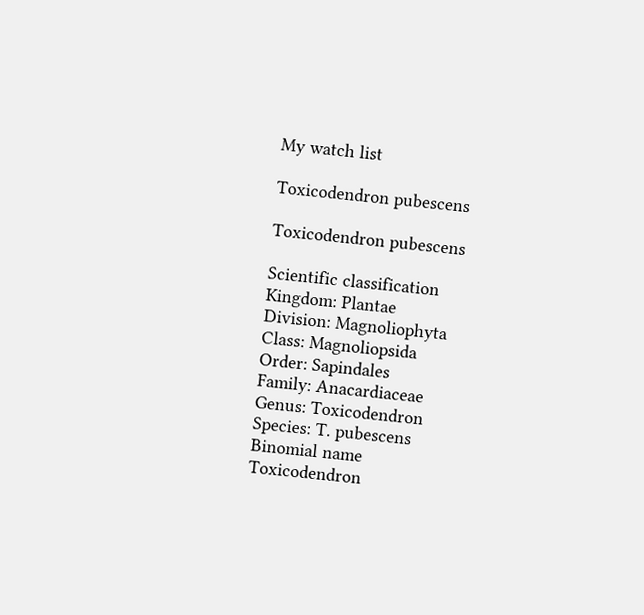My watch list

Toxicodendron pubescens

Toxicodendron pubescens

Scientific classification
Kingdom: Plantae
Division: Magnoliophyta
Class: Magnoliopsida
Order: Sapindales
Family: Anacardiaceae
Genus: Toxicodendron
Species: T. pubescens
Binomial name
Toxicodendron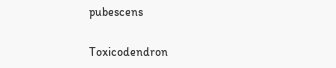pubescens

Toxicodendron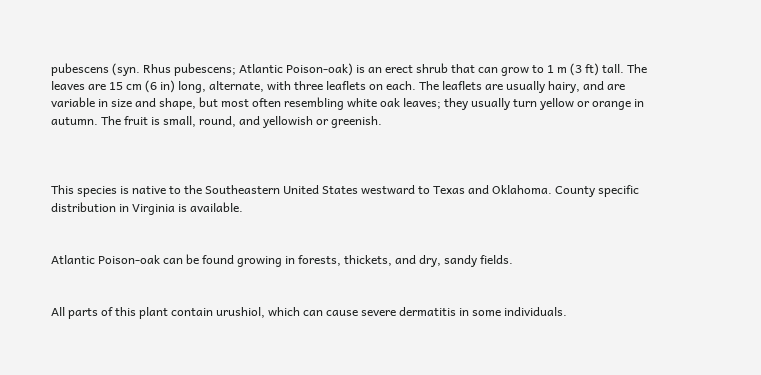pubescens (syn. Rhus pubescens; Atlantic Poison-oak) is an erect shrub that can grow to 1 m (3 ft) tall. The leaves are 15 cm (6 in) long, alternate, with three leaflets on each. The leaflets are usually hairy, and are variable in size and shape, but most often resembling white oak leaves; they usually turn yellow or orange in autumn. The fruit is small, round, and yellowish or greenish.



This species is native to the Southeastern United States westward to Texas and Oklahoma. County specific distribution in Virginia is available.


Atlantic Poison-oak can be found growing in forests, thickets, and dry, sandy fields.


All parts of this plant contain urushiol, which can cause severe dermatitis in some individuals.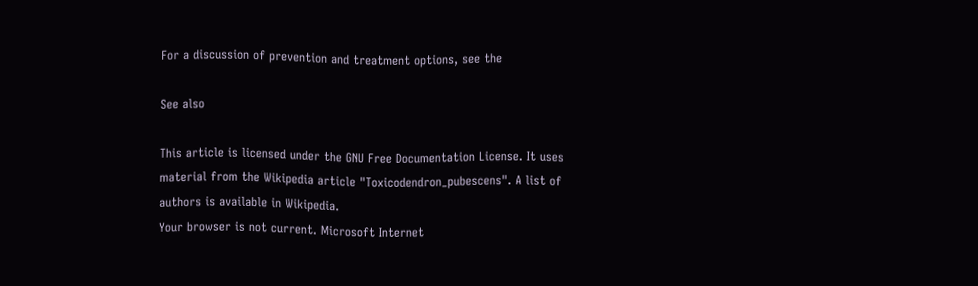For a discussion of prevention and treatment options, see the

See also

This article is licensed under the GNU Free Documentation License. It uses material from the Wikipedia article "Toxicodendron_pubescens". A list of authors is available in Wikipedia.
Your browser is not current. Microsoft Internet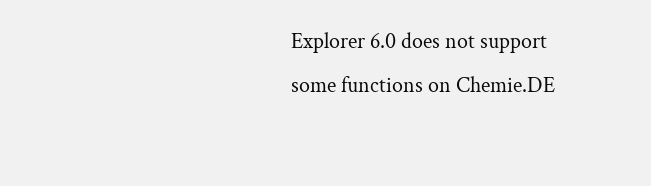Explorer 6.0 does not support some functions on Chemie.DE